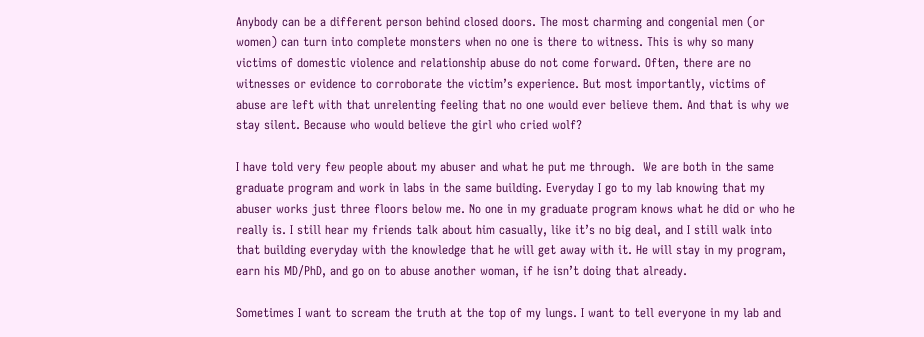Anybody can be a different person behind closed doors. The most charming and congenial men (or women) can turn into complete monsters when no one is there to witness. This is why so many victims of domestic violence and relationship abuse do not come forward. Often, there are no witnesses or evidence to corroborate the victim’s experience. But most importantly, victims of abuse are left with that unrelenting feeling that no one would ever believe them. And that is why we stay silent. Because who would believe the girl who cried wolf?

I have told very few people about my abuser and what he put me through.  We are both in the same graduate program and work in labs in the same building. Everyday I go to my lab knowing that my abuser works just three floors below me. No one in my graduate program knows what he did or who he really is. I still hear my friends talk about him casually, like it’s no big deal, and I still walk into that building everyday with the knowledge that he will get away with it. He will stay in my program, earn his MD/PhD, and go on to abuse another woman, if he isn’t doing that already.

Sometimes I want to scream the truth at the top of my lungs. I want to tell everyone in my lab and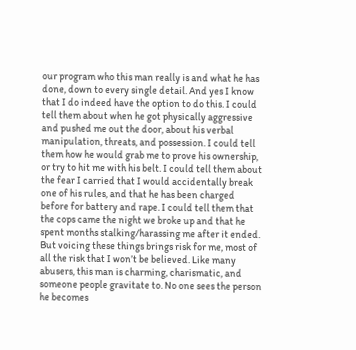our program who this man really is and what he has done, down to every single detail. And yes I know that I do indeed have the option to do this. I could tell them about when he got physically aggressive and pushed me out the door, about his verbal manipulation, threats, and possession. I could tell them how he would grab me to prove his ownership, or try to hit me with his belt. I could tell them about the fear I carried that I would accidentally break one of his rules, and that he has been charged before for battery and rape. I could tell them that the cops came the night we broke up and that he spent months stalking/harassing me after it ended. But voicing these things brings risk for me, most of all the risk that I won’t be believed. Like many abusers, this man is charming, charismatic, and someone people gravitate to. No one sees the person he becomes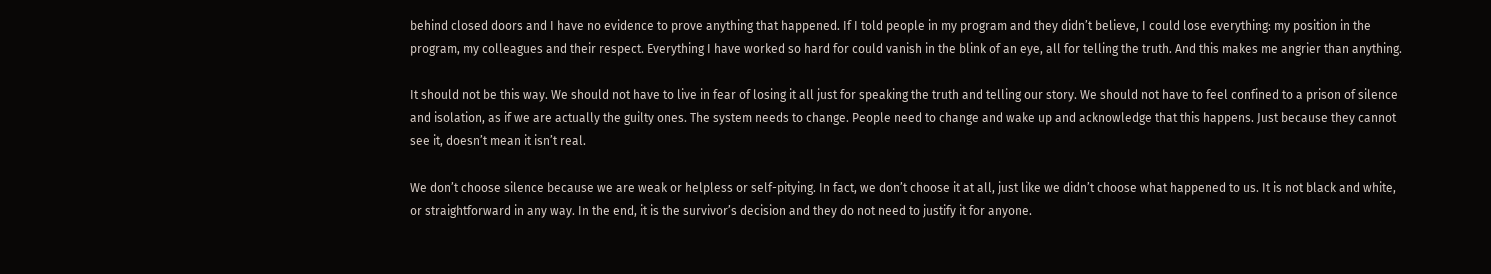behind closed doors and I have no evidence to prove anything that happened. If I told people in my program and they didn’t believe, I could lose everything: my position in the program, my colleagues and their respect. Everything I have worked so hard for could vanish in the blink of an eye, all for telling the truth. And this makes me angrier than anything.

It should not be this way. We should not have to live in fear of losing it all just for speaking the truth and telling our story. We should not have to feel confined to a prison of silence and isolation, as if we are actually the guilty ones. The system needs to change. People need to change and wake up and acknowledge that this happens. Just because they cannot see it, doesn’t mean it isn’t real.

We don’t choose silence because we are weak or helpless or self-pitying. In fact, we don’t choose it at all, just like we didn’t choose what happened to us. It is not black and white, or straightforward in any way. In the end, it is the survivor’s decision and they do not need to justify it for anyone.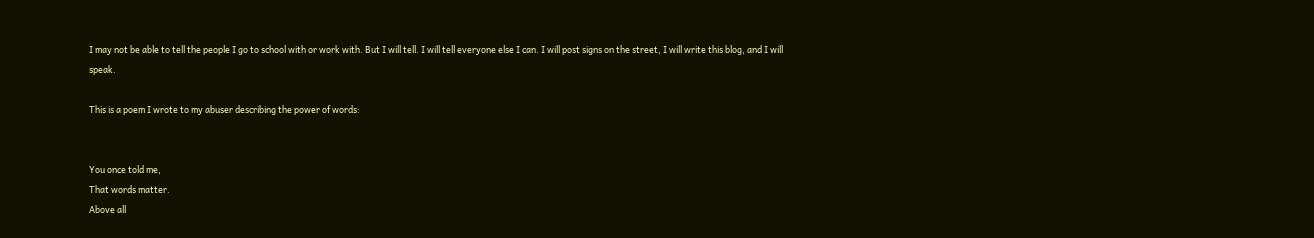I may not be able to tell the people I go to school with or work with. But I will tell. I will tell everyone else I can. I will post signs on the street, I will write this blog, and I will speak.

This is a poem I wrote to my abuser describing the power of words:


You once told me,
That words matter.
Above all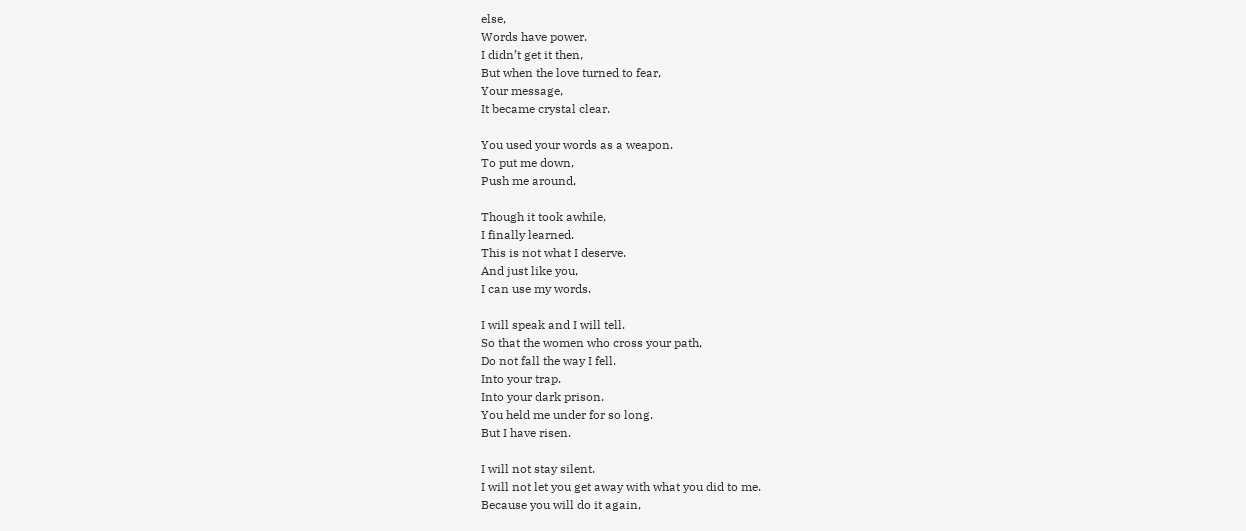else,
Words have power.
I didn’t get it then,
But when the love turned to fear,
Your message,
It became crystal clear.

You used your words as a weapon.
To put me down,
Push me around,

Though it took awhile,
I finally learned.
This is not what I deserve.
And just like you,
I can use my words.

I will speak and I will tell.
So that the women who cross your path,
Do not fall the way I fell.
Into your trap.
Into your dark prison.
You held me under for so long.
But I have risen.

I will not stay silent.
I will not let you get away with what you did to me.
Because you will do it again,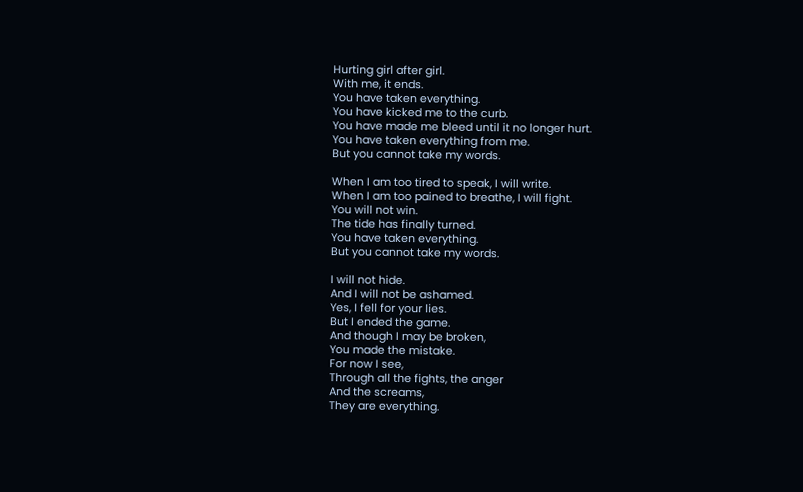Hurting girl after girl.
With me, it ends.
You have taken everything.
You have kicked me to the curb.
You have made me bleed until it no longer hurt.
You have taken everything from me.
But you cannot take my words.

When I am too tired to speak, I will write.
When I am too pained to breathe, I will fight.
You will not win.
The tide has finally turned.
You have taken everything.
But you cannot take my words.

I will not hide.
And I will not be ashamed.
Yes, I fell for your lies.
But I ended the game.
And though I may be broken,
You made the mistake.
For now I see,
Through all the fights, the anger
And the screams,
They are everything.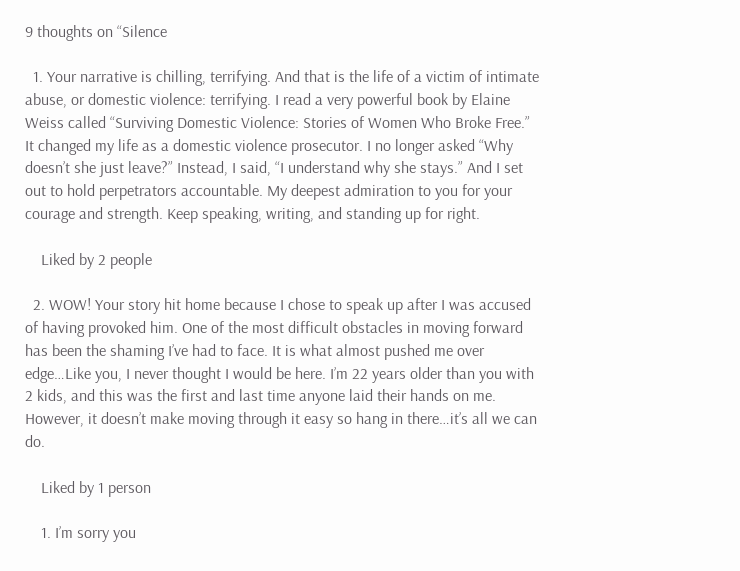9 thoughts on “Silence

  1. Your narrative is chilling, terrifying. And that is the life of a victim of intimate abuse, or domestic violence: terrifying. I read a very powerful book by Elaine Weiss called “Surviving Domestic Violence: Stories of Women Who Broke Free.” It changed my life as a domestic violence prosecutor. I no longer asked “Why doesn’t she just leave?” Instead, I said, “I understand why she stays.” And I set out to hold perpetrators accountable. My deepest admiration to you for your courage and strength. Keep speaking, writing, and standing up for right.

    Liked by 2 people

  2. WOW! Your story hit home because I chose to speak up after I was accused of having provoked him. One of the most difficult obstacles in moving forward has been the shaming I’ve had to face. It is what almost pushed me over edge…Like you, I never thought I would be here. I’m 22 years older than you with 2 kids, and this was the first and last time anyone laid their hands on me. However, it doesn’t make moving through it easy so hang in there…it’s all we can do.

    Liked by 1 person

    1. I’m sorry you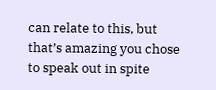can relate to this, but that’s amazing you chose to speak out in spite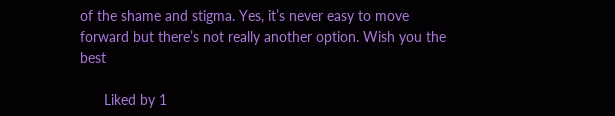of the shame and stigma. Yes, it’s never easy to move forward but there’s not really another option. Wish you the best

      Liked by 1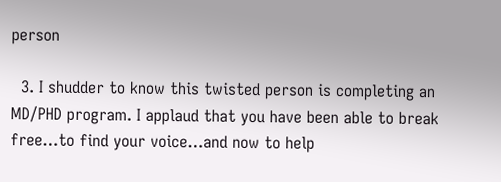person

  3. I shudder to know this twisted person is completing an MD/PHD program. I applaud that you have been able to break free…to find your voice…and now to help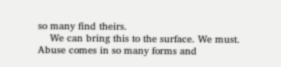so many find theirs.
    We can bring this to the surface. We must. Abuse comes in so many forms and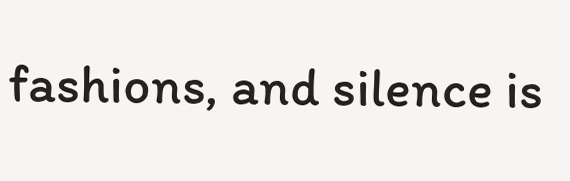fashions, and silence is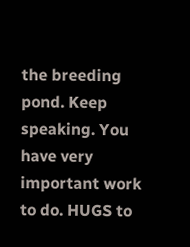the breeding pond. Keep speaking. You have very important work to do. HUGS to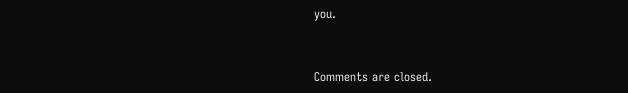you.


Comments are closed.